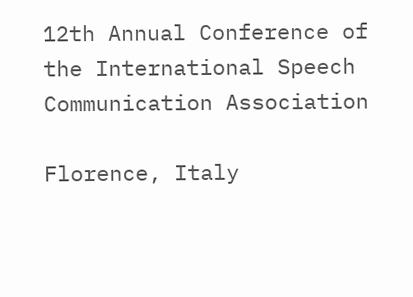12th Annual Conference of the International Speech Communication Association

Florence, Italy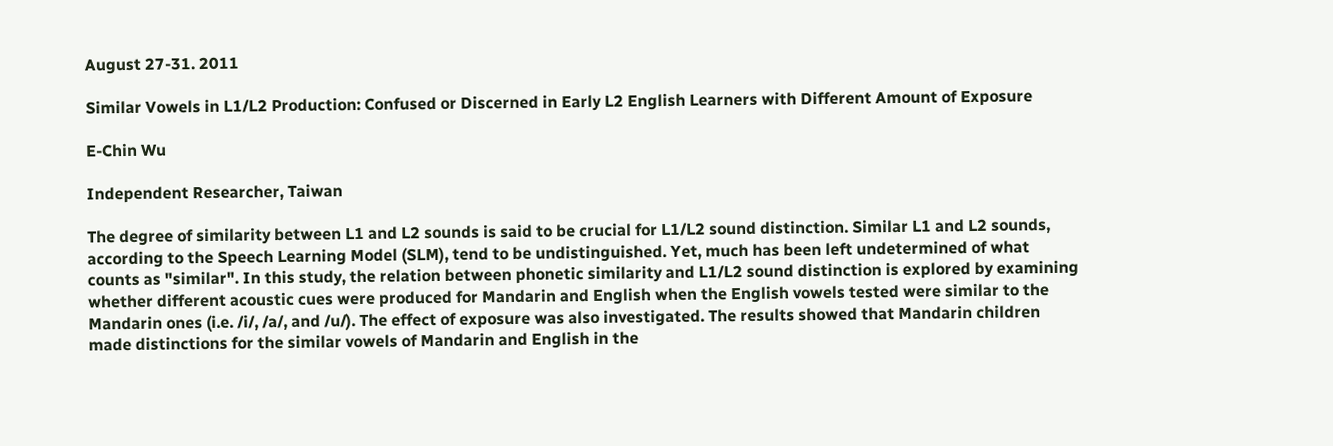August 27-31. 2011

Similar Vowels in L1/L2 Production: Confused or Discerned in Early L2 English Learners with Different Amount of Exposure

E-Chin Wu

Independent Researcher, Taiwan

The degree of similarity between L1 and L2 sounds is said to be crucial for L1/L2 sound distinction. Similar L1 and L2 sounds, according to the Speech Learning Model (SLM), tend to be undistinguished. Yet, much has been left undetermined of what counts as "similar". In this study, the relation between phonetic similarity and L1/L2 sound distinction is explored by examining whether different acoustic cues were produced for Mandarin and English when the English vowels tested were similar to the Mandarin ones (i.e. /i/, /a/, and /u/). The effect of exposure was also investigated. The results showed that Mandarin children made distinctions for the similar vowels of Mandarin and English in the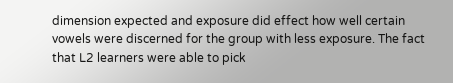dimension expected and exposure did effect how well certain vowels were discerned for the group with less exposure. The fact that L2 learners were able to pick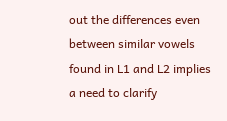out the differences even between similar vowels found in L1 and L2 implies a need to clarify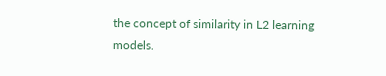the concept of similarity in L2 learning models.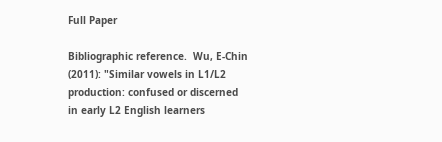Full Paper

Bibliographic reference.  Wu, E-Chin (2011): "Similar vowels in L1/L2 production: confused or discerned in early L2 English learners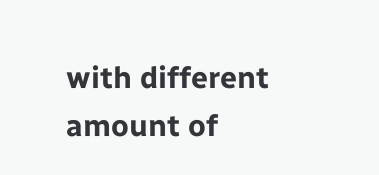with different amount of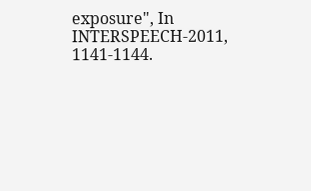exposure", In INTERSPEECH-2011, 1141-1144.